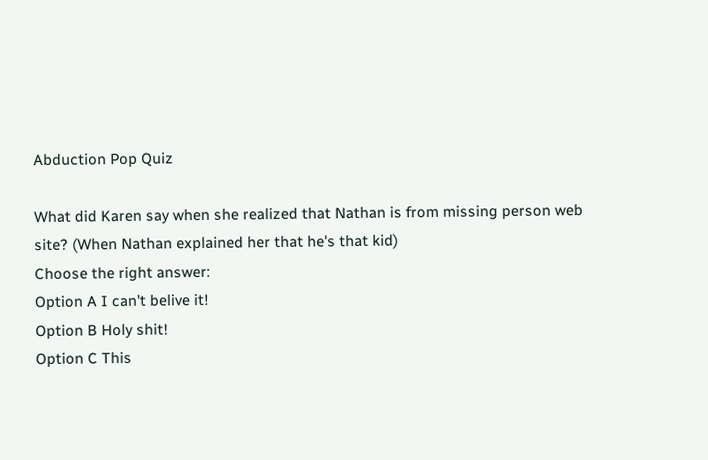Abduction Pop Quiz

What did Karen say when she realized that Nathan is from missing person web site? (When Nathan explained her that he's that kid)
Choose the right answer:
Option A I can't belive it!
Option B Holy shit!
Option C This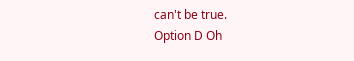can't be true.
Option D Oh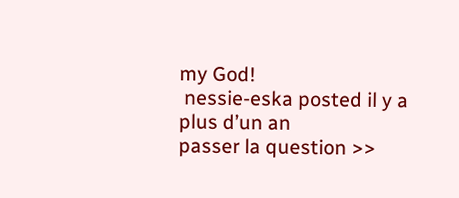my God!
 nessie-eska posted il y a plus d’un an
passer la question >>